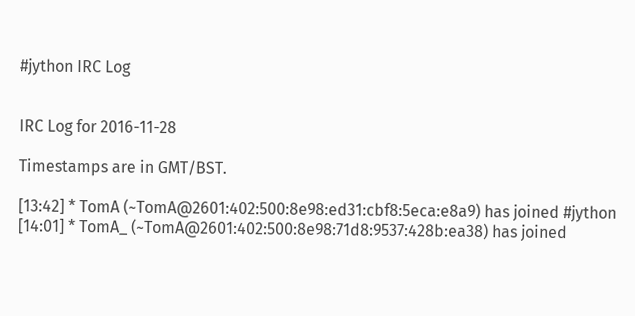#jython IRC Log


IRC Log for 2016-11-28

Timestamps are in GMT/BST.

[13:42] * TomA (~TomA@2601:402:500:8e98:ed31:cbf8:5eca:e8a9) has joined #jython
[14:01] * TomA_ (~TomA@2601:402:500:8e98:71d8:9537:428b:ea38) has joined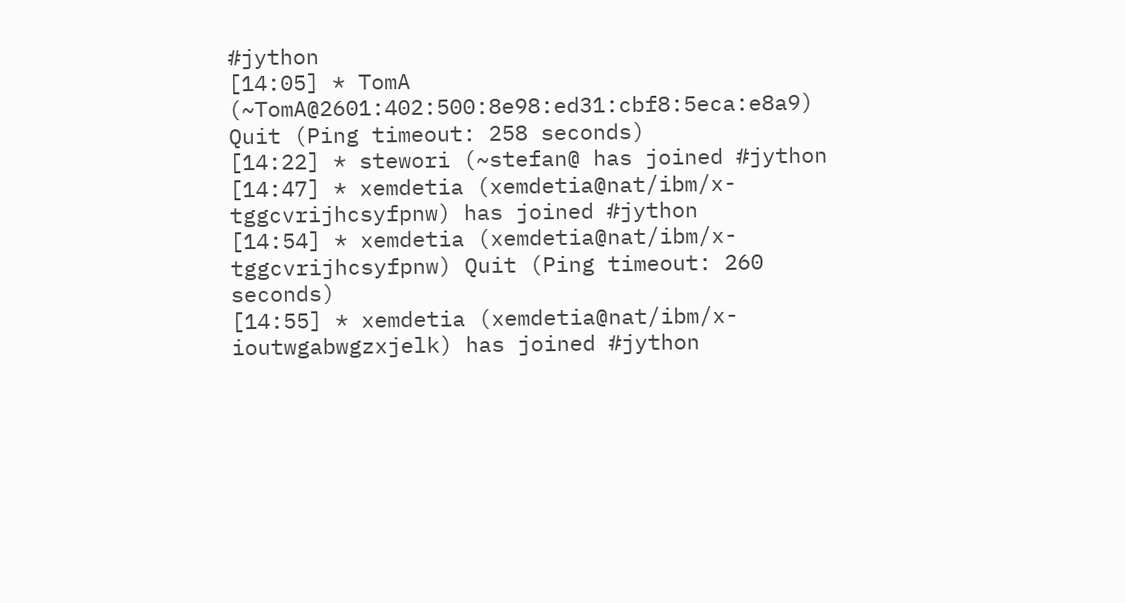#jython
[14:05] * TomA (~TomA@2601:402:500:8e98:ed31:cbf8:5eca:e8a9) Quit (Ping timeout: 258 seconds)
[14:22] * stewori (~stefan@ has joined #jython
[14:47] * xemdetia (xemdetia@nat/ibm/x-tggcvrijhcsyfpnw) has joined #jython
[14:54] * xemdetia (xemdetia@nat/ibm/x-tggcvrijhcsyfpnw) Quit (Ping timeout: 260 seconds)
[14:55] * xemdetia (xemdetia@nat/ibm/x-ioutwgabwgzxjelk) has joined #jython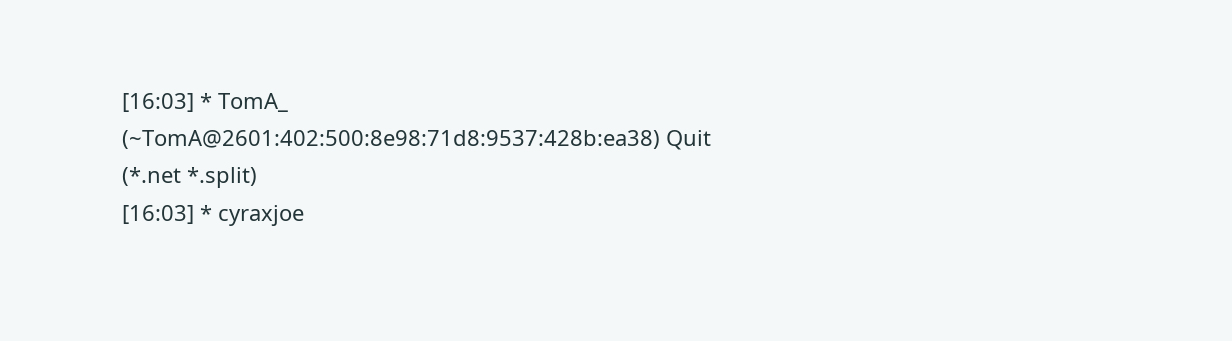[16:03] * TomA_ (~TomA@2601:402:500:8e98:71d8:9537:428b:ea38) Quit (*.net *.split)
[16:03] * cyraxjoe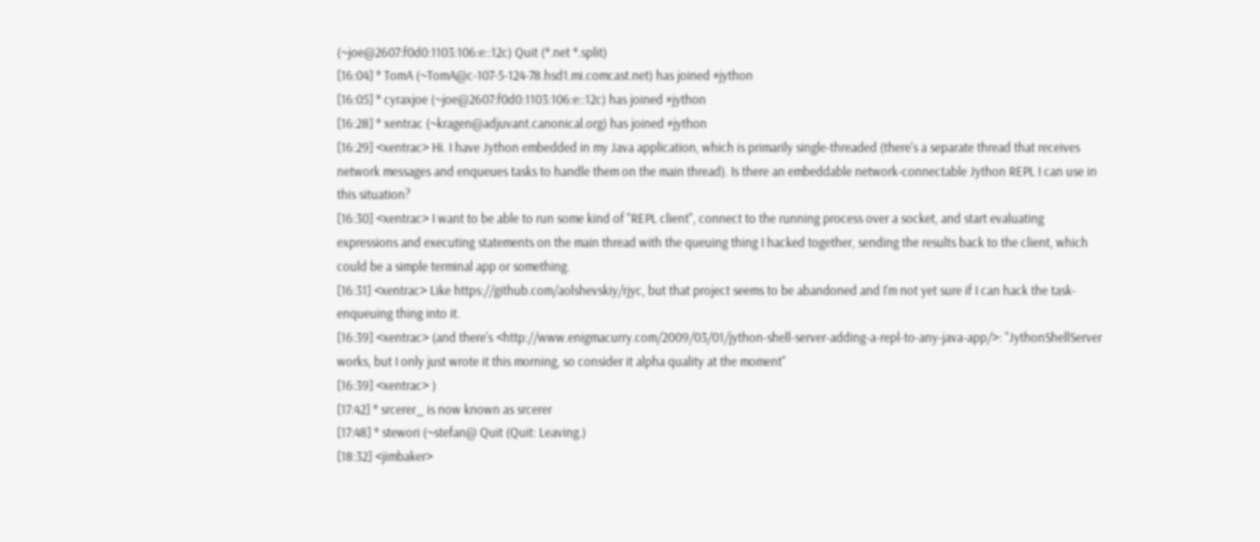(~joe@2607:f0d0:1103:106:e::12c) Quit (*.net *.split)
[16:04] * TomA (~TomA@c-107-5-124-78.hsd1.mi.comcast.net) has joined #jython
[16:05] * cyraxjoe (~joe@2607:f0d0:1103:106:e::12c) has joined #jython
[16:28] * xentrac (~kragen@adjuvant.canonical.org) has joined #jython
[16:29] <xentrac> Hi. I have Jython embedded in my Java application, which is primarily single-threaded (there's a separate thread that receives network messages and enqueues tasks to handle them on the main thread). Is there an embeddable network-connectable Jython REPL I can use in this situation?
[16:30] <xentrac> I want to be able to run some kind of "REPL client", connect to the running process over a socket, and start evaluating expressions and executing statements on the main thread with the queuing thing I hacked together, sending the results back to the client, which could be a simple terminal app or something.
[16:31] <xentrac> Like https://github.com/aolshevskiy/rjyc, but that project seems to be abandoned and I'm not yet sure if I can hack the task-enqueuing thing into it.
[16:39] <xentrac> (and there's <http://www.enigmacurry.com/2009/03/01/jython-shell-server-adding-a-repl-to-any-java-app/>: "JythonShellServer works, but I only just wrote it this morning, so consider it alpha quality at the moment"
[16:39] <xentrac> )
[17:42] * srcerer_ is now known as srcerer
[17:48] * stewori (~stefan@ Quit (Quit: Leaving.)
[18:32] <jimbaker>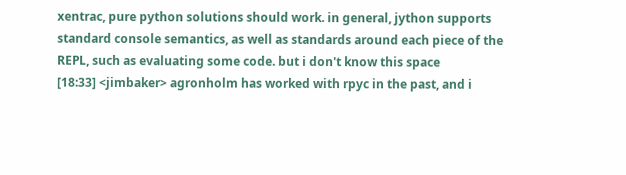xentrac, pure python solutions should work. in general, jython supports standard console semantics, as well as standards around each piece of the REPL, such as evaluating some code. but i don't know this space
[18:33] <jimbaker> agronholm has worked with rpyc in the past, and i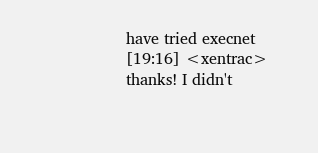have tried execnet
[19:16] <xentrac> thanks! I didn't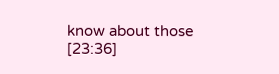know about those
[23:36]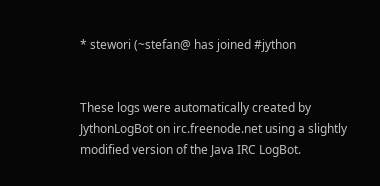* stewori (~stefan@ has joined #jython


These logs were automatically created by JythonLogBot on irc.freenode.net using a slightly modified version of the Java IRC LogBot.